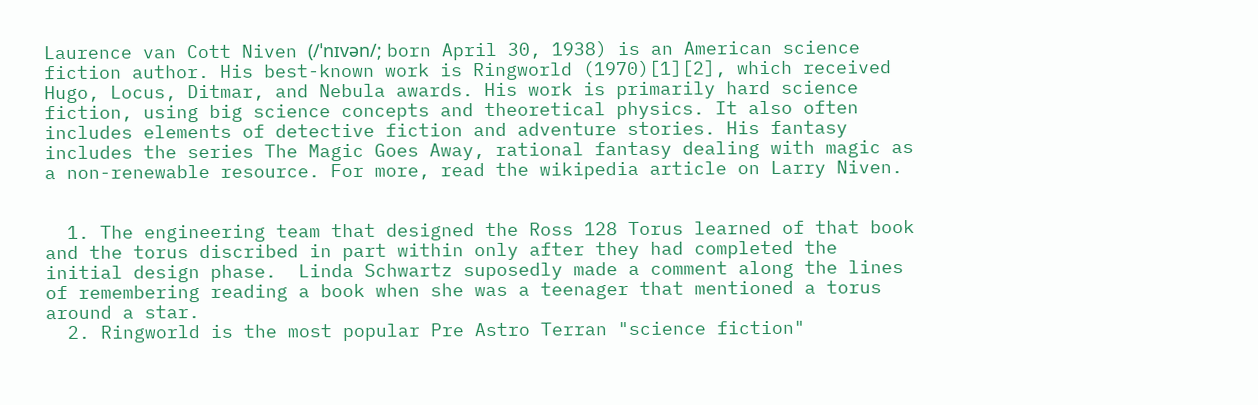Laurence van Cott Niven (/ˈnɪvən/; born April 30, 1938) is an American science fiction author. His best-known work is Ringworld (1970)[1][2], which received Hugo, Locus, Ditmar, and Nebula awards. His work is primarily hard science fiction, using big science concepts and theoretical physics. It also often includes elements of detective fiction and adventure stories. His fantasy includes the series The Magic Goes Away, rational fantasy dealing with magic as a non-renewable resource. For more, read the wikipedia article on Larry Niven.


  1. The engineering team that designed the Ross 128 Torus learned of that book and the torus discribed in part within only after they had completed the initial design phase.  Linda Schwartz suposedly made a comment along the lines of remembering reading a book when she was a teenager that mentioned a torus around a star.
  2. Ringworld is the most popular Pre Astro Terran "science fiction"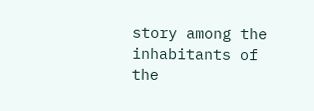story among the inhabitants of the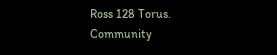Ross 128 Torus.
Community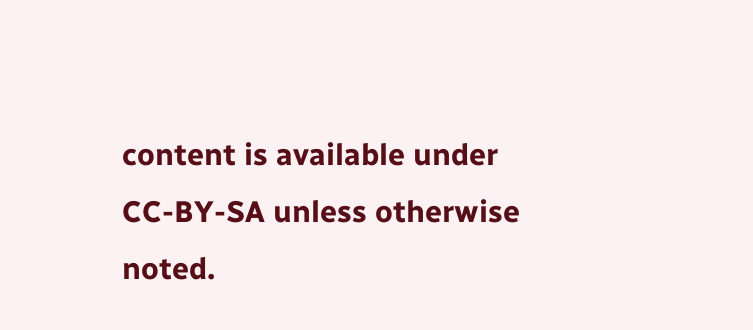content is available under CC-BY-SA unless otherwise noted.